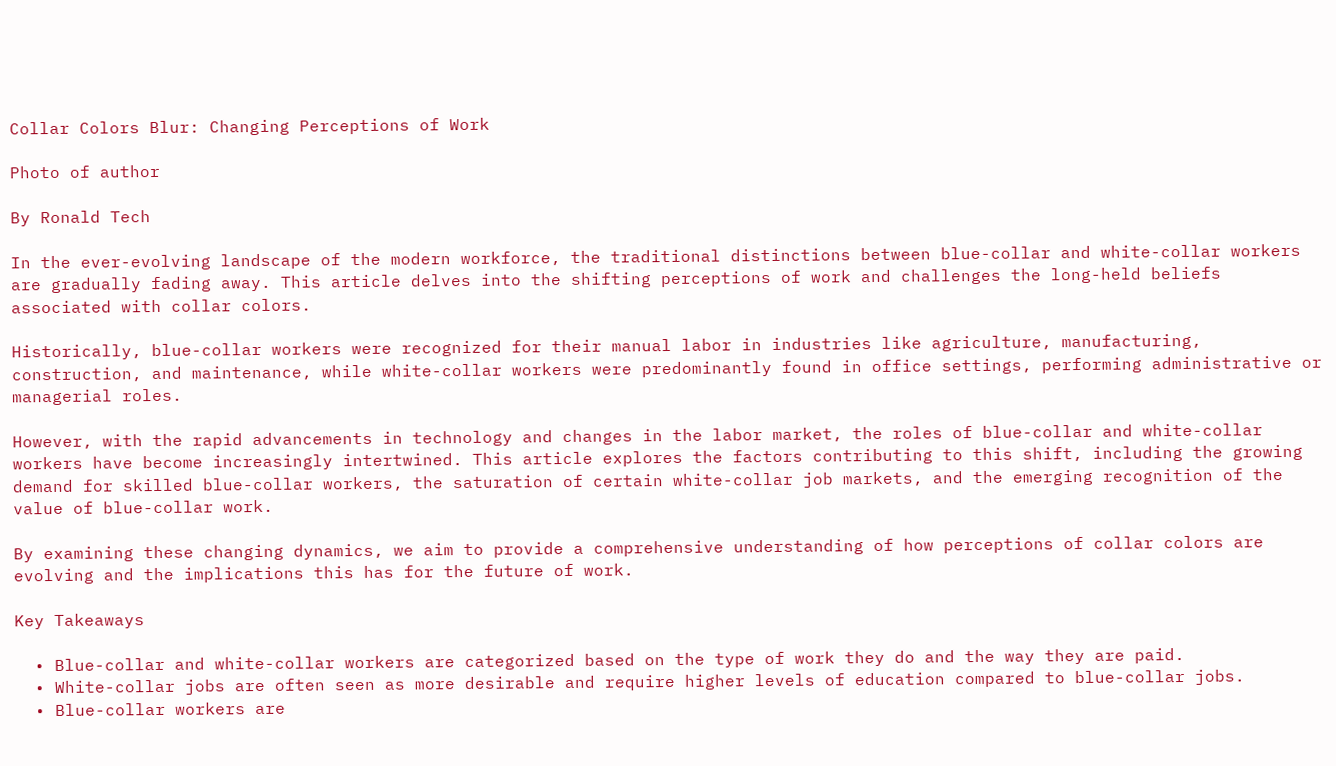Collar Colors Blur: Changing Perceptions of Work

Photo of author

By Ronald Tech

In the ever-evolving landscape of the modern workforce, the traditional distinctions between blue-collar and white-collar workers are gradually fading away. This article delves into the shifting perceptions of work and challenges the long-held beliefs associated with collar colors.

Historically, blue-collar workers were recognized for their manual labor in industries like agriculture, manufacturing, construction, and maintenance, while white-collar workers were predominantly found in office settings, performing administrative or managerial roles.

However, with the rapid advancements in technology and changes in the labor market, the roles of blue-collar and white-collar workers have become increasingly intertwined. This article explores the factors contributing to this shift, including the growing demand for skilled blue-collar workers, the saturation of certain white-collar job markets, and the emerging recognition of the value of blue-collar work.

By examining these changing dynamics, we aim to provide a comprehensive understanding of how perceptions of collar colors are evolving and the implications this has for the future of work.

Key Takeaways

  • Blue-collar and white-collar workers are categorized based on the type of work they do and the way they are paid.
  • White-collar jobs are often seen as more desirable and require higher levels of education compared to blue-collar jobs.
  • Blue-collar workers are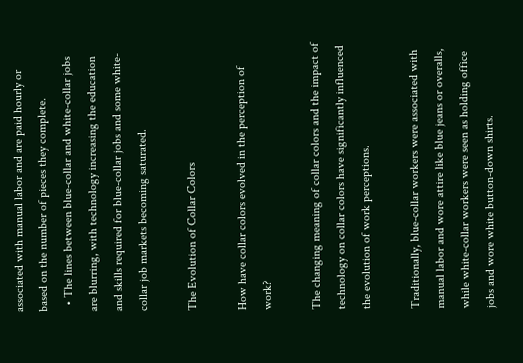associated with manual labor and are paid hourly or based on the number of pieces they complete.
  • The lines between blue-collar and white-collar jobs are blurring, with technology increasing the education and skills required for blue-collar jobs and some white-collar job markets becoming saturated.

The Evolution of Collar Colors

How have collar colors evolved in the perception of work?

The changing meaning of collar colors and the impact of technology on collar colors have significantly influenced the evolution of work perceptions.

Traditionally, blue-collar workers were associated with manual labor and wore attire like blue jeans or overalls, while white-collar workers were seen as holding office jobs and wore white button-down shirts.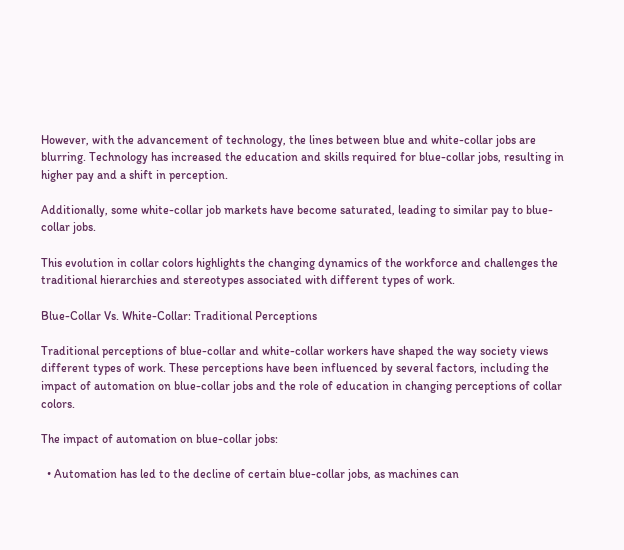However, with the advancement of technology, the lines between blue and white-collar jobs are blurring. Technology has increased the education and skills required for blue-collar jobs, resulting in higher pay and a shift in perception.

Additionally, some white-collar job markets have become saturated, leading to similar pay to blue-collar jobs.

This evolution in collar colors highlights the changing dynamics of the workforce and challenges the traditional hierarchies and stereotypes associated with different types of work.

Blue-Collar Vs. White-Collar: Traditional Perceptions

Traditional perceptions of blue-collar and white-collar workers have shaped the way society views different types of work. These perceptions have been influenced by several factors, including the impact of automation on blue-collar jobs and the role of education in changing perceptions of collar colors.

The impact of automation on blue-collar jobs:

  • Automation has led to the decline of certain blue-collar jobs, as machines can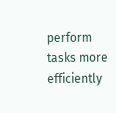perform tasks more efficiently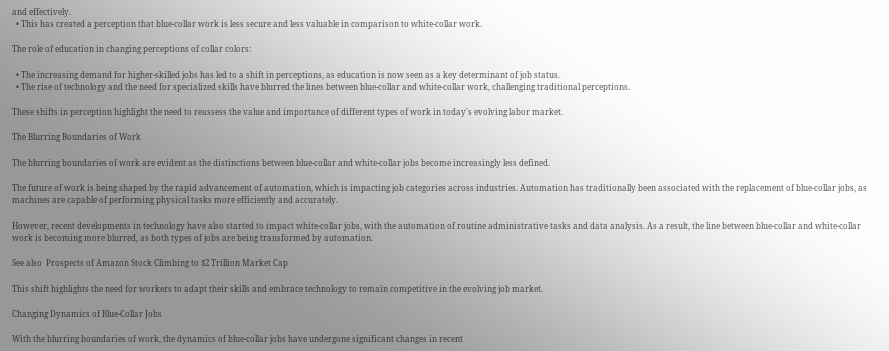and effectively.
  • This has created a perception that blue-collar work is less secure and less valuable in comparison to white-collar work.

The role of education in changing perceptions of collar colors:

  • The increasing demand for higher-skilled jobs has led to a shift in perceptions, as education is now seen as a key determinant of job status.
  • The rise of technology and the need for specialized skills have blurred the lines between blue-collar and white-collar work, challenging traditional perceptions.

These shifts in perception highlight the need to reassess the value and importance of different types of work in today's evolving labor market.

The Blurring Boundaries of Work

The blurring boundaries of work are evident as the distinctions between blue-collar and white-collar jobs become increasingly less defined.

The future of work is being shaped by the rapid advancement of automation, which is impacting job categories across industries. Automation has traditionally been associated with the replacement of blue-collar jobs, as machines are capable of performing physical tasks more efficiently and accurately.

However, recent developments in technology have also started to impact white-collar jobs, with the automation of routine administrative tasks and data analysis. As a result, the line between blue-collar and white-collar work is becoming more blurred, as both types of jobs are being transformed by automation.

See also  Prospects of Amazon Stock Climbing to $2 Trillion Market Cap

This shift highlights the need for workers to adapt their skills and embrace technology to remain competitive in the evolving job market.

Changing Dynamics of Blue-Collar Jobs

With the blurring boundaries of work, the dynamics of blue-collar jobs have undergone significant changes in recent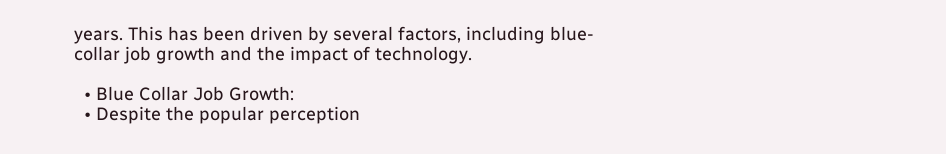years. This has been driven by several factors, including blue-collar job growth and the impact of technology.

  • Blue Collar Job Growth:
  • Despite the popular perception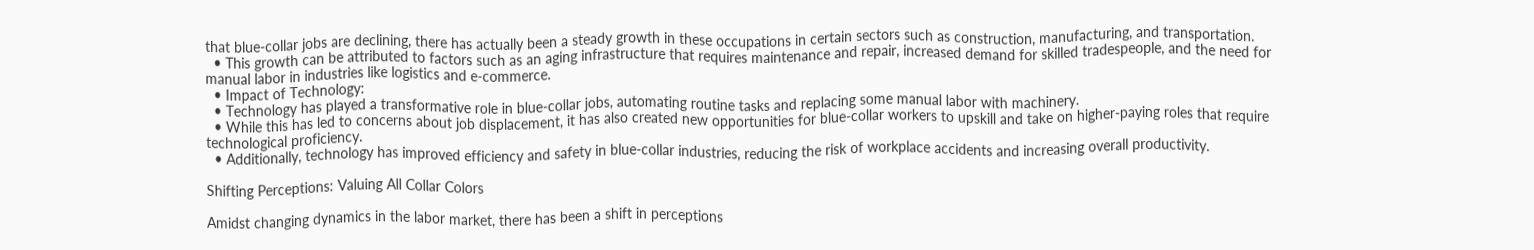that blue-collar jobs are declining, there has actually been a steady growth in these occupations in certain sectors such as construction, manufacturing, and transportation.
  • This growth can be attributed to factors such as an aging infrastructure that requires maintenance and repair, increased demand for skilled tradespeople, and the need for manual labor in industries like logistics and e-commerce.
  • Impact of Technology:
  • Technology has played a transformative role in blue-collar jobs, automating routine tasks and replacing some manual labor with machinery.
  • While this has led to concerns about job displacement, it has also created new opportunities for blue-collar workers to upskill and take on higher-paying roles that require technological proficiency.
  • Additionally, technology has improved efficiency and safety in blue-collar industries, reducing the risk of workplace accidents and increasing overall productivity.

Shifting Perceptions: Valuing All Collar Colors

Amidst changing dynamics in the labor market, there has been a shift in perceptions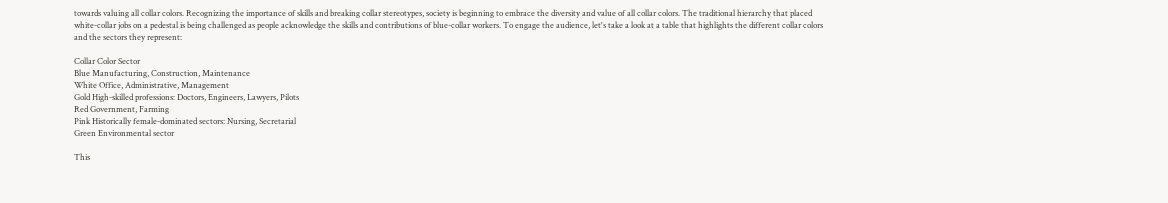towards valuing all collar colors. Recognizing the importance of skills and breaking collar stereotypes, society is beginning to embrace the diversity and value of all collar colors. The traditional hierarchy that placed white-collar jobs on a pedestal is being challenged as people acknowledge the skills and contributions of blue-collar workers. To engage the audience, let's take a look at a table that highlights the different collar colors and the sectors they represent:

Collar Color Sector
Blue Manufacturing, Construction, Maintenance
White Office, Administrative, Management
Gold High-skilled professions: Doctors, Engineers, Lawyers, Pilots
Red Government, Farming
Pink Historically female-dominated sectors: Nursing, Secretarial
Green Environmental sector

This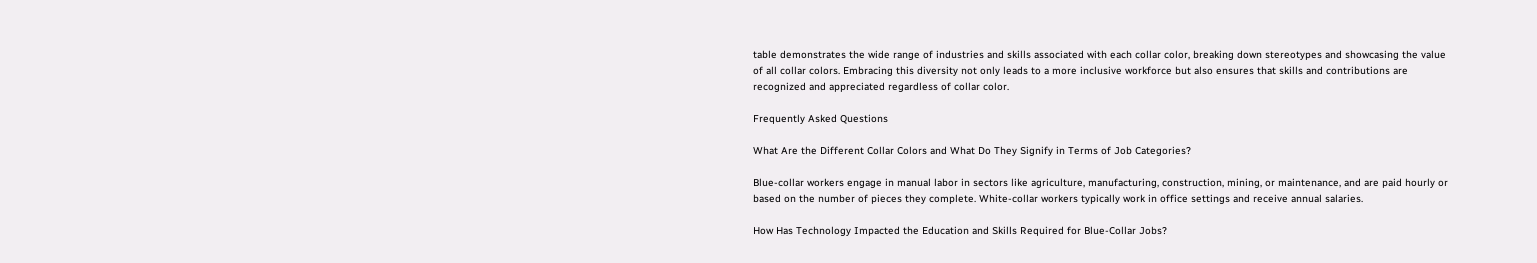table demonstrates the wide range of industries and skills associated with each collar color, breaking down stereotypes and showcasing the value of all collar colors. Embracing this diversity not only leads to a more inclusive workforce but also ensures that skills and contributions are recognized and appreciated regardless of collar color.

Frequently Asked Questions

What Are the Different Collar Colors and What Do They Signify in Terms of Job Categories?

Blue-collar workers engage in manual labor in sectors like agriculture, manufacturing, construction, mining, or maintenance, and are paid hourly or based on the number of pieces they complete. White-collar workers typically work in office settings and receive annual salaries.

How Has Technology Impacted the Education and Skills Required for Blue-Collar Jobs?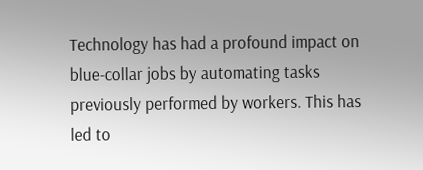Technology has had a profound impact on blue-collar jobs by automating tasks previously performed by workers. This has led to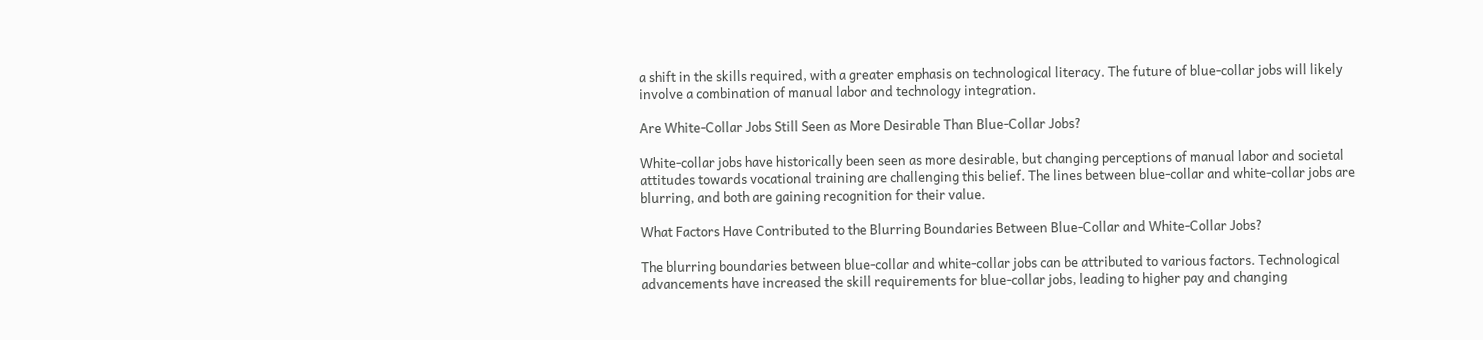a shift in the skills required, with a greater emphasis on technological literacy. The future of blue-collar jobs will likely involve a combination of manual labor and technology integration.

Are White-Collar Jobs Still Seen as More Desirable Than Blue-Collar Jobs?

White-collar jobs have historically been seen as more desirable, but changing perceptions of manual labor and societal attitudes towards vocational training are challenging this belief. The lines between blue-collar and white-collar jobs are blurring, and both are gaining recognition for their value.

What Factors Have Contributed to the Blurring Boundaries Between Blue-Collar and White-Collar Jobs?

The blurring boundaries between blue-collar and white-collar jobs can be attributed to various factors. Technological advancements have increased the skill requirements for blue-collar jobs, leading to higher pay and changing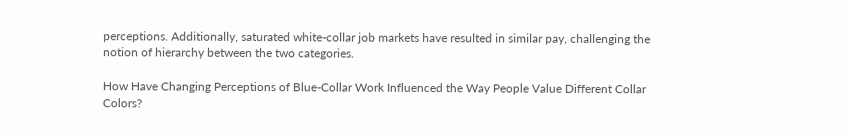perceptions. Additionally, saturated white-collar job markets have resulted in similar pay, challenging the notion of hierarchy between the two categories.

How Have Changing Perceptions of Blue-Collar Work Influenced the Way People Value Different Collar Colors?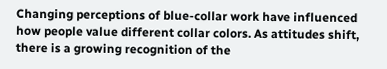Changing perceptions of blue-collar work have influenced how people value different collar colors. As attitudes shift, there is a growing recognition of the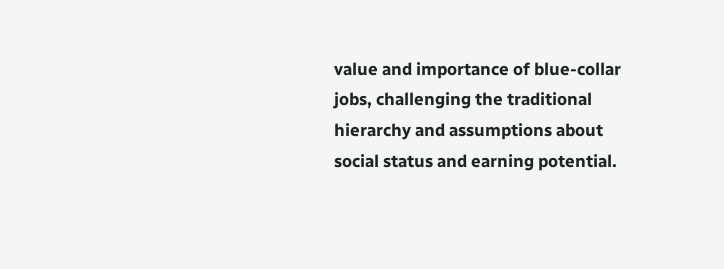value and importance of blue-collar jobs, challenging the traditional hierarchy and assumptions about social status and earning potential.